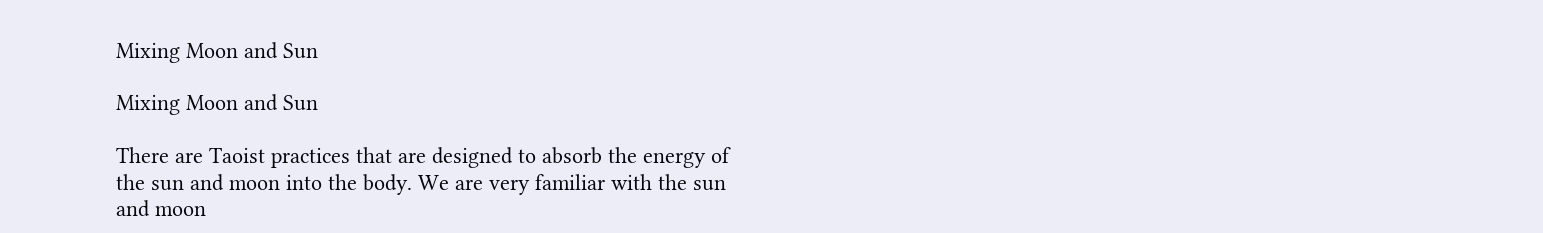Mixing Moon and Sun

Mixing Moon and Sun

There are Taoist practices that are designed to absorb the energy of the sun and moon into the body. We are very familiar with the sun and moon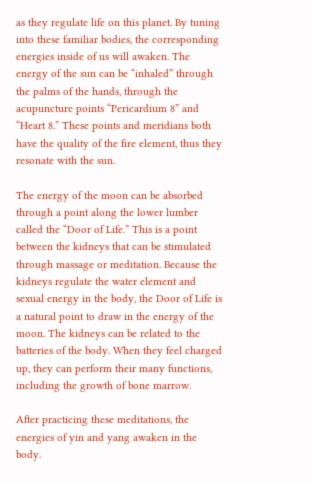as they regulate life on this planet. By tuning into these familiar bodies, the corresponding energies inside of us will awaken. The energy of the sun can be “inhaled” through the palms of the hands, through the acupuncture points “Pericardium 8” and “Heart 8.” These points and meridians both have the quality of the fire element, thus they resonate with the sun.

The energy of the moon can be absorbed through a point along the lower lumber called the “Door of Life.” This is a point between the kidneys that can be stimulated through massage or meditation. Because the kidneys regulate the water element and sexual energy in the body, the Door of Life is a natural point to draw in the energy of the moon. The kidneys can be related to the batteries of the body. When they feel charged up, they can perform their many functions, including the growth of bone marrow.

After practicing these meditations, the energies of yin and yang awaken in the body.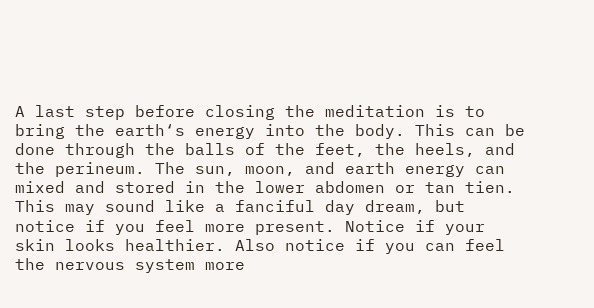A last step before closing the meditation is to bring the earth‘s energy into the body. This can be done through the balls of the feet, the heels, and the perineum. The sun, moon, and earth energy can mixed and stored in the lower abdomen or tan tien. This may sound like a fanciful day dream, but notice if you feel more present. Notice if your skin looks healthier. Also notice if you can feel the nervous system more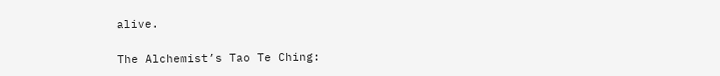alive.

The Alchemist’s Tao Te Ching: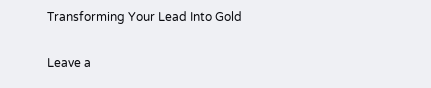Transforming Your Lead Into Gold

Leave a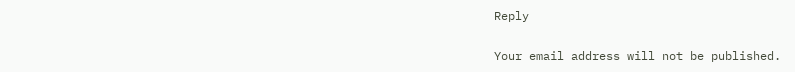Reply

Your email address will not be published.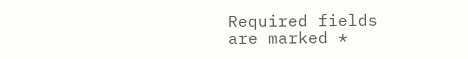Required fields are marked *